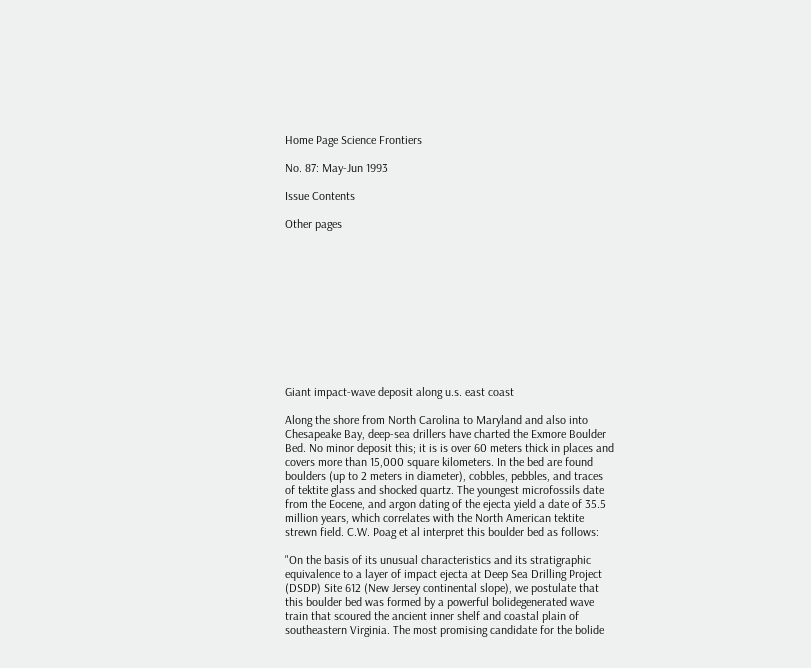Home Page Science Frontiers

No. 87: May-Jun 1993

Issue Contents

Other pages











Giant impact-wave deposit along u.s. east coast

Along the shore from North Carolina to Maryland and also into Chesapeake Bay, deep-sea drillers have charted the Exmore Boulder Bed. No minor deposit this; it is is over 60 meters thick in places and covers more than 15,000 square kilometers. In the bed are found boulders (up to 2 meters in diameter), cobbles, pebbles, and traces of tektite glass and shocked quartz. The youngest microfossils date from the Eocene, and argon dating of the ejecta yield a date of 35.5 million years, which correlates with the North American tektite strewn field. C.W. Poag et al interpret this boulder bed as follows:

"On the basis of its unusual characteristics and its stratigraphic equivalence to a layer of impact ejecta at Deep Sea Drilling Project (DSDP) Site 612 (New Jersey continental slope), we postulate that this boulder bed was formed by a powerful bolidegenerated wave train that scoured the ancient inner shelf and coastal plain of southeastern Virginia. The most promising candidate for the bolide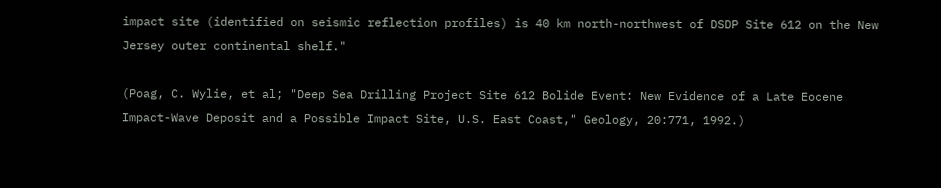impact site (identified on seismic reflection profiles) is 40 km north-northwest of DSDP Site 612 on the New Jersey outer continental shelf."

(Poag, C. Wylie, et al; "Deep Sea Drilling Project Site 612 Bolide Event: New Evidence of a Late Eocene Impact-Wave Deposit and a Possible Impact Site, U.S. East Coast," Geology, 20:771, 1992.)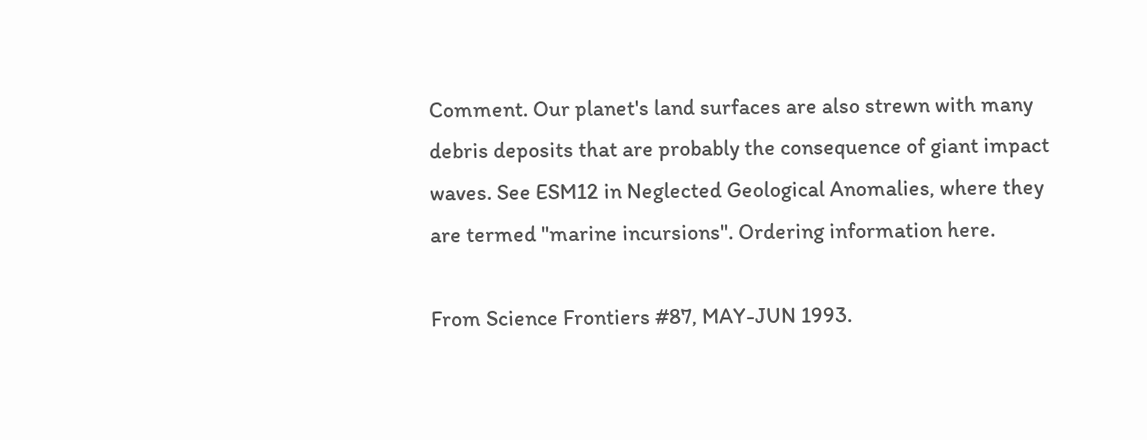Comment. Our planet's land surfaces are also strewn with many debris deposits that are probably the consequence of giant impact waves. See ESM12 in Neglected Geological Anomalies, where they are termed "marine incursions". Ordering information here.

From Science Frontiers #87, MAY-JUN 1993.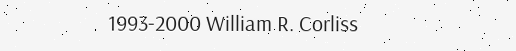1993-2000 William R. Corliss